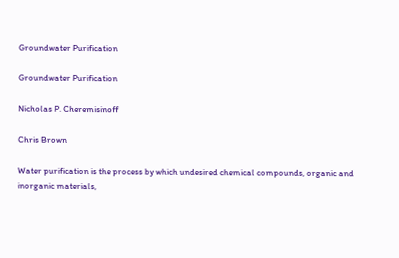Groundwater Purification

Groundwater Purification

Nicholas P. Cheremisinoff

Chris Brown

Water purification is the process by which undesired chemical compounds, organic and inorganic materials,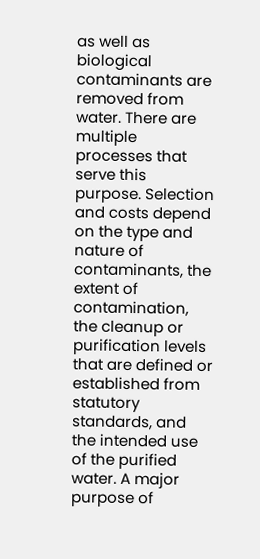as well as biological contaminants are removed from water. There are multiple processes that serve this purpose. Selection and costs depend on the type and nature of contaminants, the extent of contamination, the cleanup or purification levels that are defined or established from statutory standards, and the intended use of the purified water. A major purpose of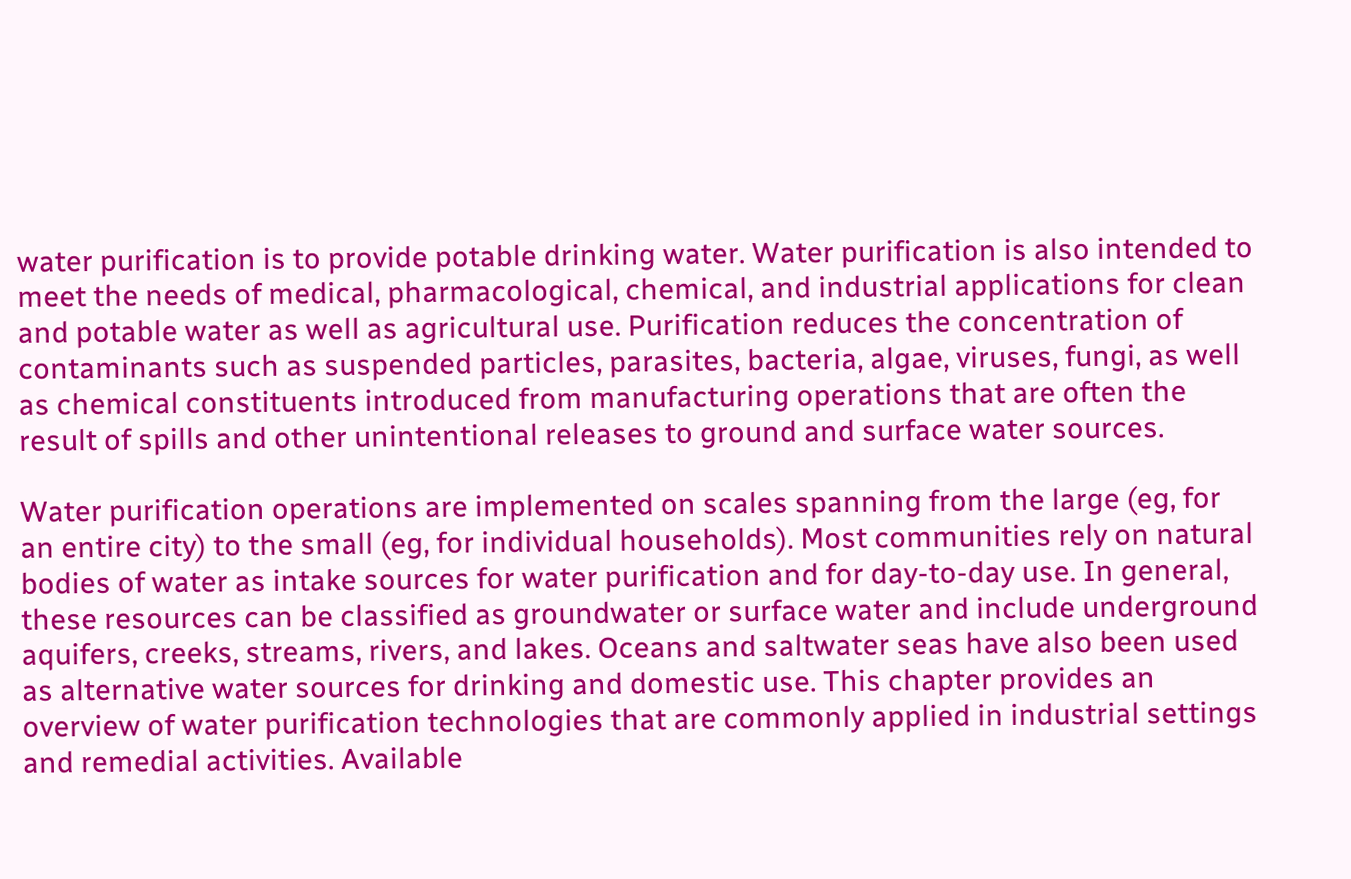water purification is to provide potable drinking water. Water purification is also intended to meet the needs of medical, pharmacological, chemical, and industrial applications for clean and potable water as well as agricultural use. Purification reduces the concentration of contaminants such as suspended particles, parasites, bacteria, algae, viruses, fungi, as well as chemical constituents introduced from manufacturing operations that are often the result of spills and other unintentional releases to ground and surface water sources.

Water purification operations are implemented on scales spanning from the large (eg, for an entire city) to the small (eg, for individual households). Most communities rely on natural bodies of water as intake sources for water purification and for day-to-day use. In general, these resources can be classified as groundwater or surface water and include underground aquifers, creeks, streams, rivers, and lakes. Oceans and saltwater seas have also been used as alternative water sources for drinking and domestic use. This chapter provides an overview of water purification technologies that are commonly applied in industrial settings and remedial activities. Available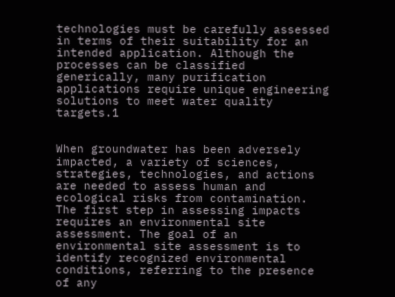technologies must be carefully assessed in terms of their suitability for an intended application. Although the processes can be classified generically, many purification applications require unique engineering solutions to meet water quality targets.1


When groundwater has been adversely impacted, a variety of sciences, strategies, technologies, and actions are needed to assess human and ecological risks from contamination. The first step in assessing impacts requires an environmental site assessment. The goal of an environmental site assessment is to identify recognized environmental conditions, referring to the presence of any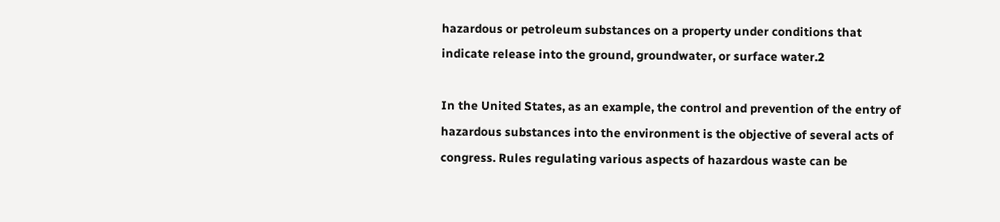hazardous or petroleum substances on a property under conditions that indicate release into the ground, groundwater, or surface water.2

In the United States, as an example, the control and prevention of the entry of hazardous substances into the environment is the objective of several acts of congress. Rules regulating various aspects of hazardous waste can be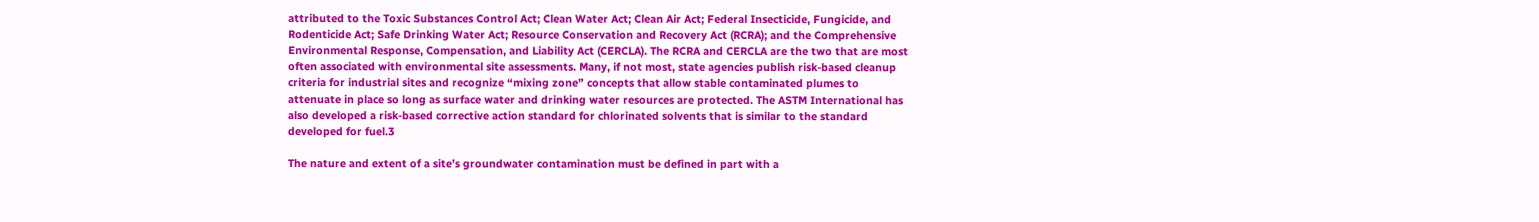attributed to the Toxic Substances Control Act; Clean Water Act; Clean Air Act; Federal Insecticide, Fungicide, and Rodenticide Act; Safe Drinking Water Act; Resource Conservation and Recovery Act (RCRA); and the Comprehensive Environmental Response, Compensation, and Liability Act (CERCLA). The RCRA and CERCLA are the two that are most often associated with environmental site assessments. Many, if not most, state agencies publish risk-based cleanup criteria for industrial sites and recognize “mixing zone” concepts that allow stable contaminated plumes to attenuate in place so long as surface water and drinking water resources are protected. The ASTM International has also developed a risk-based corrective action standard for chlorinated solvents that is similar to the standard developed for fuel.3

The nature and extent of a site’s groundwater contamination must be defined in part with a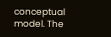conceptual model. The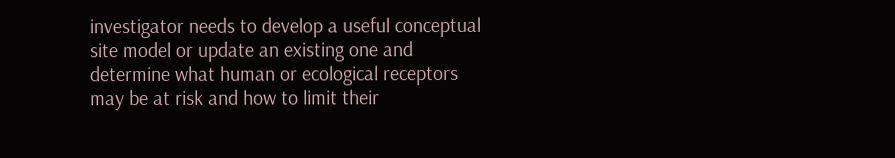investigator needs to develop a useful conceptual
site model or update an existing one and determine what human or ecological receptors may be at risk and how to limit their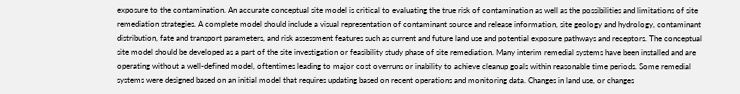exposure to the contamination. An accurate conceptual site model is critical to evaluating the true risk of contamination as well as the possibilities and limitations of site remediation strategies. A complete model should include a visual representation of contaminant source and release information, site geology and hydrology, contaminant distribution, fate and transport parameters, and risk assessment features such as current and future land use and potential exposure pathways and receptors. The conceptual site model should be developed as a part of the site investigation or feasibility study phase of site remediation. Many interim remedial systems have been installed and are operating without a well-defined model, oftentimes leading to major cost overruns or inability to achieve cleanup goals within reasonable time periods. Some remedial systems were designed based on an initial model that requires updating based on recent operations and monitoring data. Changes in land use, or changes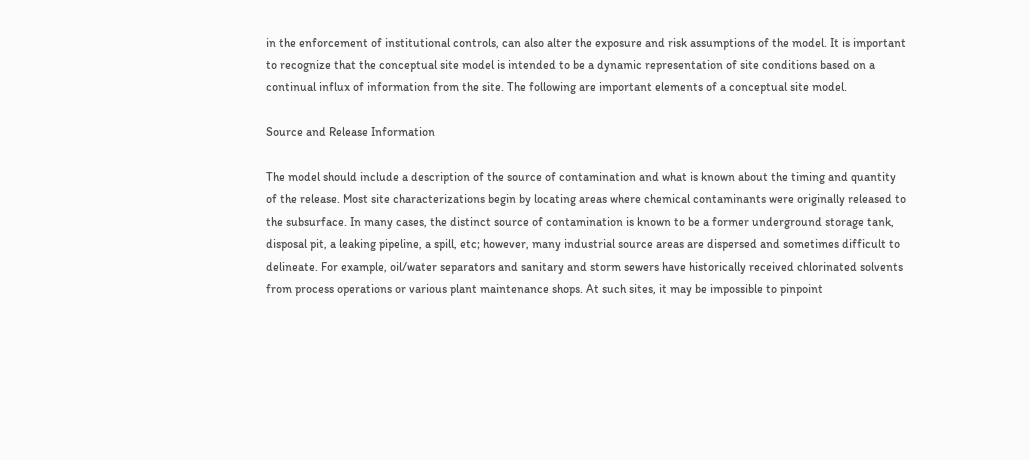in the enforcement of institutional controls, can also alter the exposure and risk assumptions of the model. It is important to recognize that the conceptual site model is intended to be a dynamic representation of site conditions based on a continual influx of information from the site. The following are important elements of a conceptual site model.

Source and Release Information

The model should include a description of the source of contamination and what is known about the timing and quantity of the release. Most site characterizations begin by locating areas where chemical contaminants were originally released to the subsurface. In many cases, the distinct source of contamination is known to be a former underground storage tank, disposal pit, a leaking pipeline, a spill, etc; however, many industrial source areas are dispersed and sometimes difficult to delineate. For example, oil/water separators and sanitary and storm sewers have historically received chlorinated solvents from process operations or various plant maintenance shops. At such sites, it may be impossible to pinpoint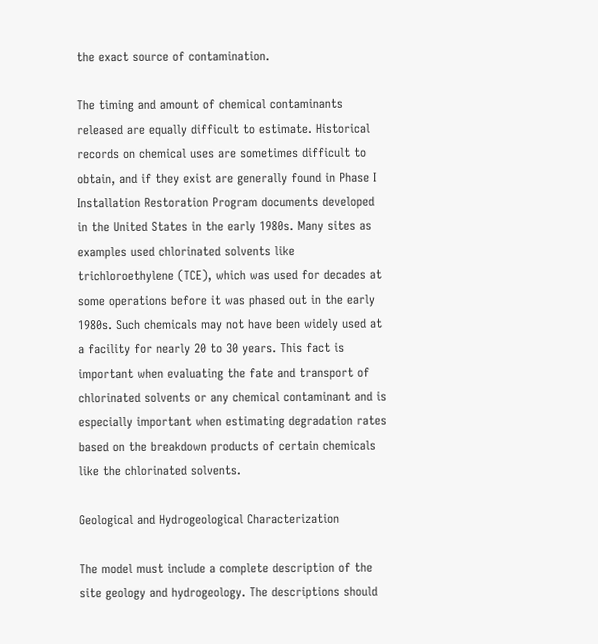the exact source of contamination.

The timing and amount of chemical contaminants released are equally difficult to estimate. Historical records on chemical uses are sometimes difficult to obtain, and if they exist are generally found in Phase I Installation Restoration Program documents developed in the United States in the early 1980s. Many sites as examples used chlorinated solvents like trichloroethylene (TCE), which was used for decades at some operations before it was phased out in the early 1980s. Such chemicals may not have been widely used at a facility for nearly 20 to 30 years. This fact is important when evaluating the fate and transport of chlorinated solvents or any chemical contaminant and is especially important when estimating degradation rates based on the breakdown products of certain chemicals like the chlorinated solvents.

Geological and Hydrogeological Characterization

The model must include a complete description of the site geology and hydrogeology. The descriptions should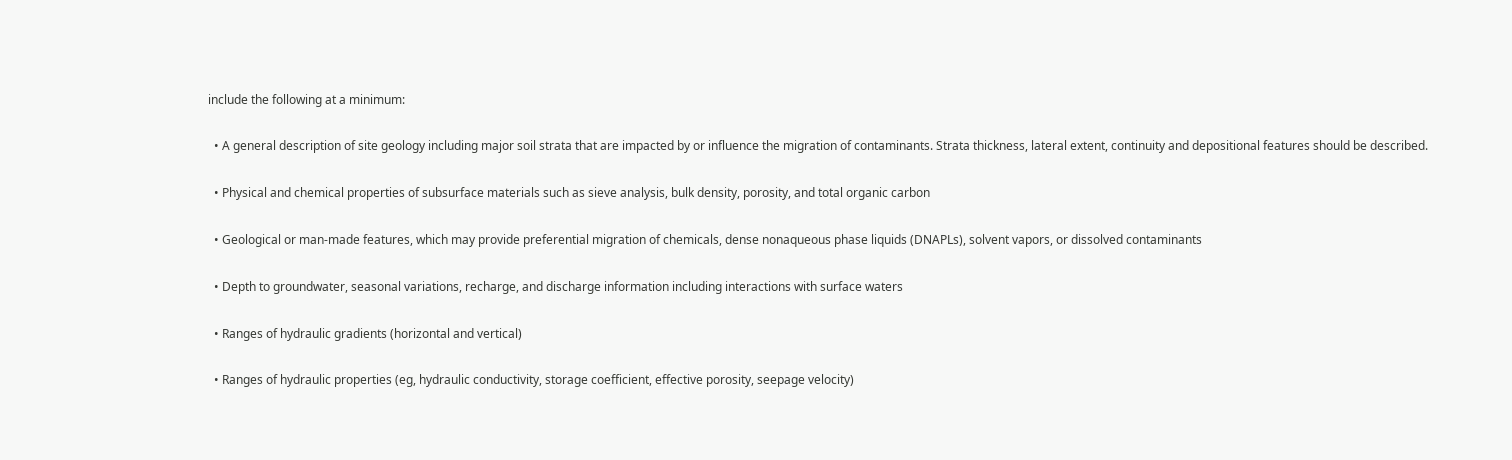include the following at a minimum:

  • A general description of site geology including major soil strata that are impacted by or influence the migration of contaminants. Strata thickness, lateral extent, continuity and depositional features should be described.

  • Physical and chemical properties of subsurface materials such as sieve analysis, bulk density, porosity, and total organic carbon

  • Geological or man-made features, which may provide preferential migration of chemicals, dense nonaqueous phase liquids (DNAPLs), solvent vapors, or dissolved contaminants

  • Depth to groundwater, seasonal variations, recharge, and discharge information including interactions with surface waters

  • Ranges of hydraulic gradients (horizontal and vertical)

  • Ranges of hydraulic properties (eg, hydraulic conductivity, storage coefficient, effective porosity, seepage velocity)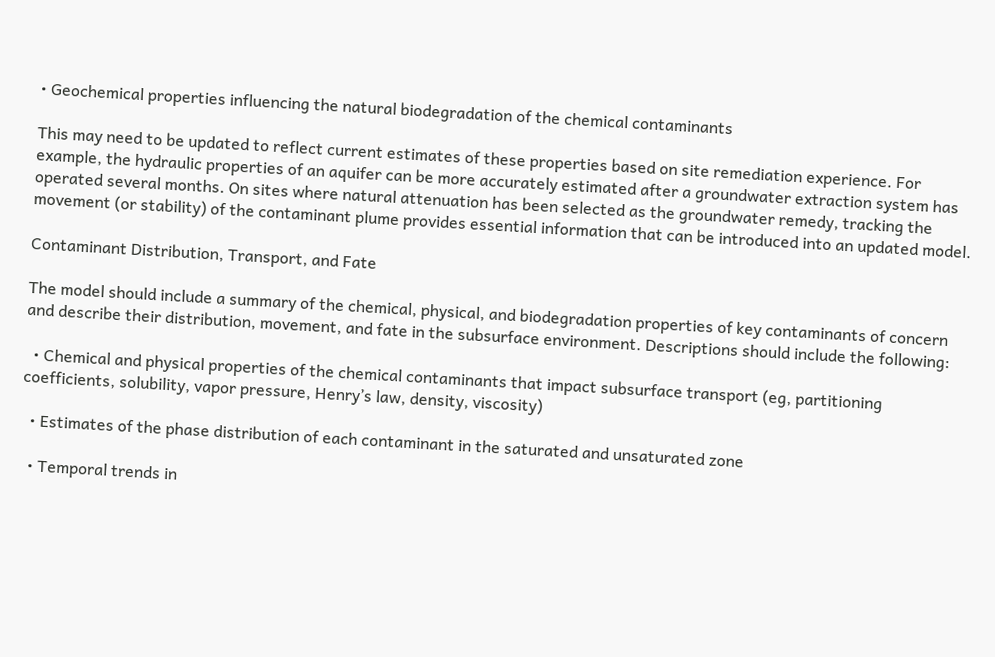• Geochemical properties influencing the natural biodegradation of the chemical contaminants

This may need to be updated to reflect current estimates of these properties based on site remediation experience. For example, the hydraulic properties of an aquifer can be more accurately estimated after a groundwater extraction system has operated several months. On sites where natural attenuation has been selected as the groundwater remedy, tracking the movement (or stability) of the contaminant plume provides essential information that can be introduced into an updated model.

Contaminant Distribution, Transport, and Fate

The model should include a summary of the chemical, physical, and biodegradation properties of key contaminants of concern and describe their distribution, movement, and fate in the subsurface environment. Descriptions should include the following:

  • Chemical and physical properties of the chemical contaminants that impact subsurface transport (eg, partitioning coefficients, solubility, vapor pressure, Henry’s law, density, viscosity)

  • Estimates of the phase distribution of each contaminant in the saturated and unsaturated zone

  • Temporal trends in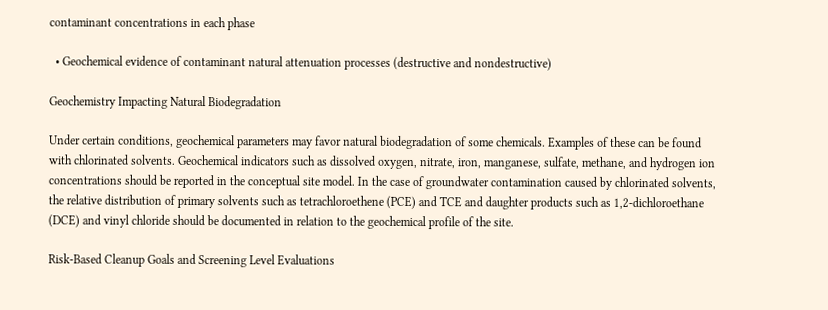contaminant concentrations in each phase

  • Geochemical evidence of contaminant natural attenuation processes (destructive and nondestructive)

Geochemistry Impacting Natural Biodegradation

Under certain conditions, geochemical parameters may favor natural biodegradation of some chemicals. Examples of these can be found with chlorinated solvents. Geochemical indicators such as dissolved oxygen, nitrate, iron, manganese, sulfate, methane, and hydrogen ion concentrations should be reported in the conceptual site model. In the case of groundwater contamination caused by chlorinated solvents, the relative distribution of primary solvents such as tetrachloroethene (PCE) and TCE and daughter products such as 1,2-dichloroethane (DCE) and vinyl chloride should be documented in relation to the geochemical profile of the site.

Risk-Based Cleanup Goals and Screening Level Evaluations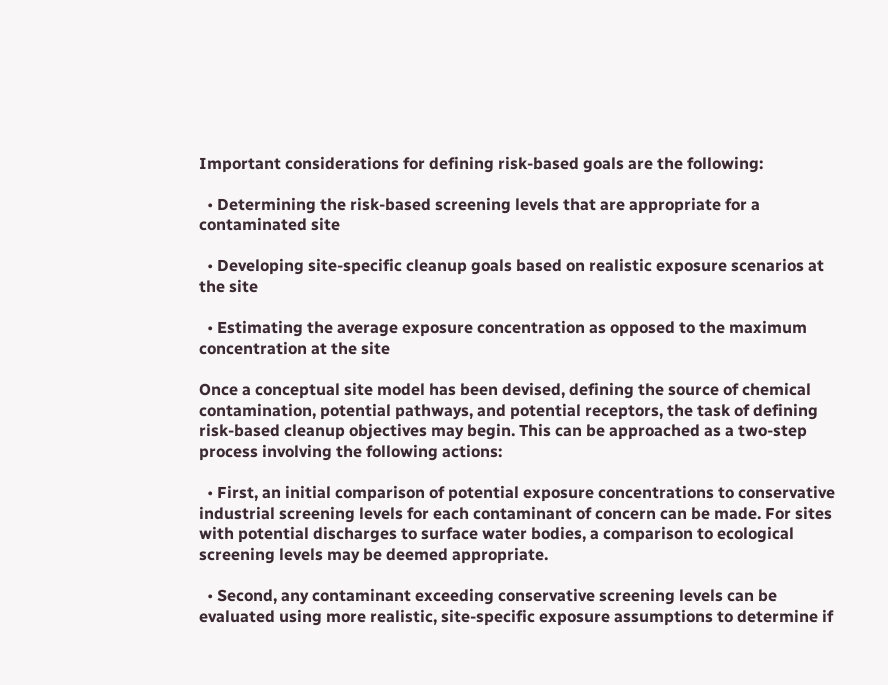Important considerations for defining risk-based goals are the following:

  • Determining the risk-based screening levels that are appropriate for a contaminated site

  • Developing site-specific cleanup goals based on realistic exposure scenarios at the site

  • Estimating the average exposure concentration as opposed to the maximum concentration at the site

Once a conceptual site model has been devised, defining the source of chemical contamination, potential pathways, and potential receptors, the task of defining risk-based cleanup objectives may begin. This can be approached as a two-step process involving the following actions:

  • First, an initial comparison of potential exposure concentrations to conservative industrial screening levels for each contaminant of concern can be made. For sites with potential discharges to surface water bodies, a comparison to ecological screening levels may be deemed appropriate.

  • Second, any contaminant exceeding conservative screening levels can be evaluated using more realistic, site-specific exposure assumptions to determine if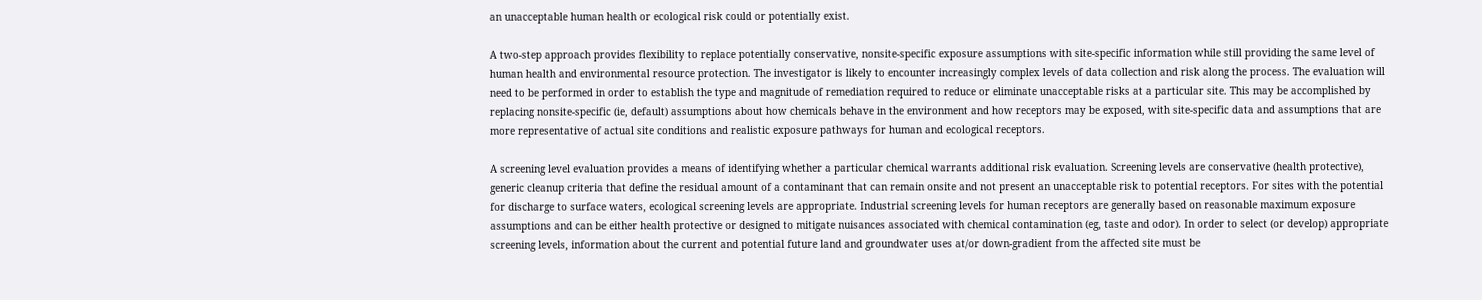an unacceptable human health or ecological risk could or potentially exist.

A two-step approach provides flexibility to replace potentially conservative, nonsite-specific exposure assumptions with site-specific information while still providing the same level of human health and environmental resource protection. The investigator is likely to encounter increasingly complex levels of data collection and risk along the process. The evaluation will need to be performed in order to establish the type and magnitude of remediation required to reduce or eliminate unacceptable risks at a particular site. This may be accomplished by replacing nonsite-specific (ie, default) assumptions about how chemicals behave in the environment and how receptors may be exposed, with site-specific data and assumptions that are more representative of actual site conditions and realistic exposure pathways for human and ecological receptors.

A screening level evaluation provides a means of identifying whether a particular chemical warrants additional risk evaluation. Screening levels are conservative (health protective), generic cleanup criteria that define the residual amount of a contaminant that can remain onsite and not present an unacceptable risk to potential receptors. For sites with the potential for discharge to surface waters, ecological screening levels are appropriate. Industrial screening levels for human receptors are generally based on reasonable maximum exposure assumptions and can be either health protective or designed to mitigate nuisances associated with chemical contamination (eg, taste and odor). In order to select (or develop) appropriate screening levels, information about the current and potential future land and groundwater uses at/or down-gradient from the affected site must be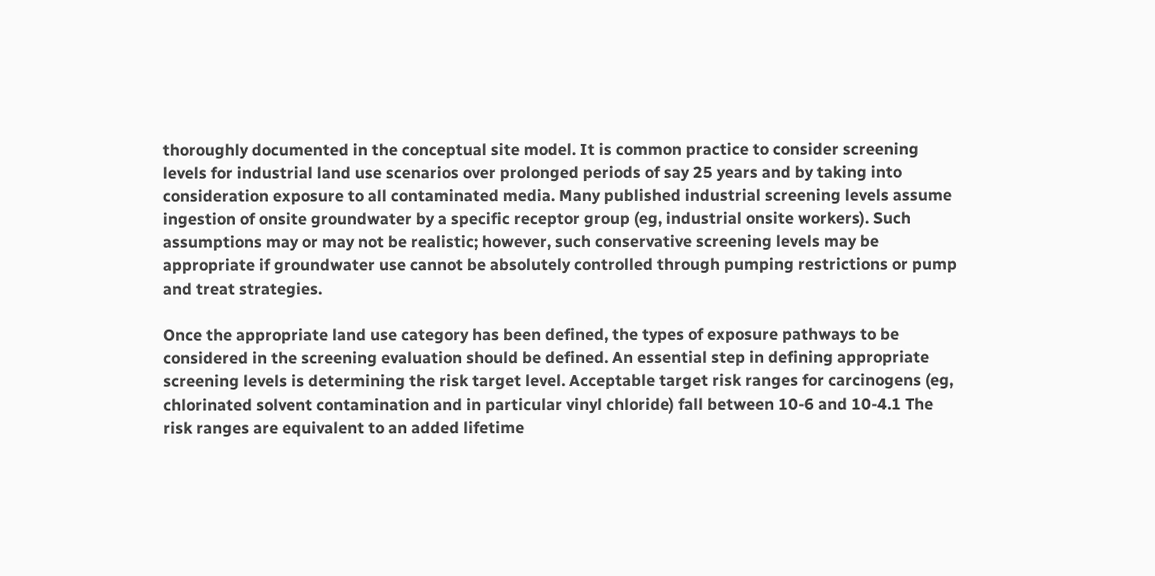thoroughly documented in the conceptual site model. It is common practice to consider screening levels for industrial land use scenarios over prolonged periods of say 25 years and by taking into consideration exposure to all contaminated media. Many published industrial screening levels assume ingestion of onsite groundwater by a specific receptor group (eg, industrial onsite workers). Such assumptions may or may not be realistic; however, such conservative screening levels may be appropriate if groundwater use cannot be absolutely controlled through pumping restrictions or pump and treat strategies.

Once the appropriate land use category has been defined, the types of exposure pathways to be considered in the screening evaluation should be defined. An essential step in defining appropriate screening levels is determining the risk target level. Acceptable target risk ranges for carcinogens (eg, chlorinated solvent contamination and in particular vinyl chloride) fall between 10-6 and 10-4.1 The risk ranges are equivalent to an added lifetime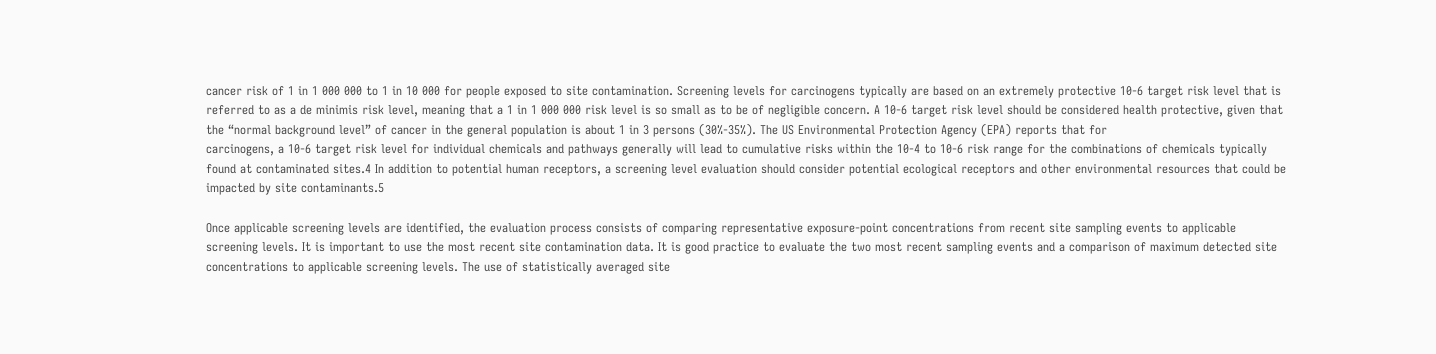cancer risk of 1 in 1 000 000 to 1 in 10 000 for people exposed to site contamination. Screening levels for carcinogens typically are based on an extremely protective 10-6 target risk level that is referred to as a de minimis risk level, meaning that a 1 in 1 000 000 risk level is so small as to be of negligible concern. A 10-6 target risk level should be considered health protective, given that the “normal background level” of cancer in the general population is about 1 in 3 persons (30%-35%). The US Environmental Protection Agency (EPA) reports that for
carcinogens, a 10-6 target risk level for individual chemicals and pathways generally will lead to cumulative risks within the 10-4 to 10-6 risk range for the combinations of chemicals typically found at contaminated sites.4 In addition to potential human receptors, a screening level evaluation should consider potential ecological receptors and other environmental resources that could be impacted by site contaminants.5

Once applicable screening levels are identified, the evaluation process consists of comparing representative exposure-point concentrations from recent site sampling events to applicable screening levels. It is important to use the most recent site contamination data. It is good practice to evaluate the two most recent sampling events and a comparison of maximum detected site concentrations to applicable screening levels. The use of statistically averaged site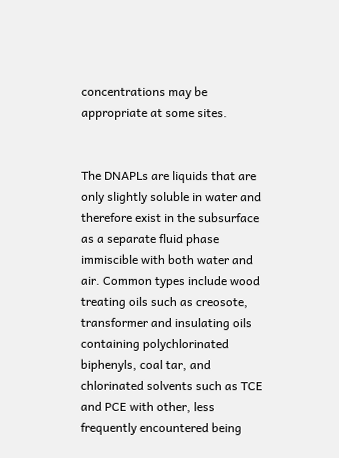concentrations may be appropriate at some sites.


The DNAPLs are liquids that are only slightly soluble in water and therefore exist in the subsurface as a separate fluid phase immiscible with both water and air. Common types include wood treating oils such as creosote, transformer and insulating oils containing polychlorinated biphenyls, coal tar, and chlorinated solvents such as TCE and PCE with other, less frequently encountered being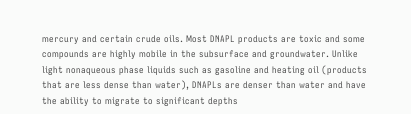mercury and certain crude oils. Most DNAPL products are toxic and some compounds are highly mobile in the subsurface and groundwater. Unlike light nonaqueous phase liquids such as gasoline and heating oil (products that are less dense than water), DNAPLs are denser than water and have the ability to migrate to significant depths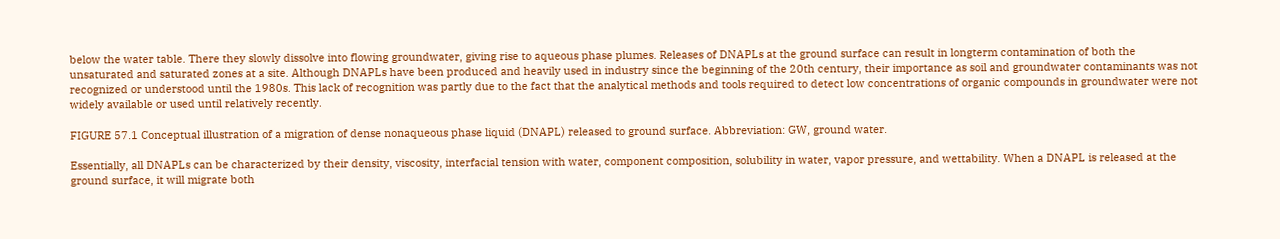below the water table. There they slowly dissolve into flowing groundwater, giving rise to aqueous phase plumes. Releases of DNAPLs at the ground surface can result in longterm contamination of both the unsaturated and saturated zones at a site. Although DNAPLs have been produced and heavily used in industry since the beginning of the 20th century, their importance as soil and groundwater contaminants was not recognized or understood until the 1980s. This lack of recognition was partly due to the fact that the analytical methods and tools required to detect low concentrations of organic compounds in groundwater were not widely available or used until relatively recently.

FIGURE 57.1 Conceptual illustration of a migration of dense nonaqueous phase liquid (DNAPL) released to ground surface. Abbreviation: GW, ground water.

Essentially, all DNAPLs can be characterized by their density, viscosity, interfacial tension with water, component composition, solubility in water, vapor pressure, and wettability. When a DNAPL is released at the ground surface, it will migrate both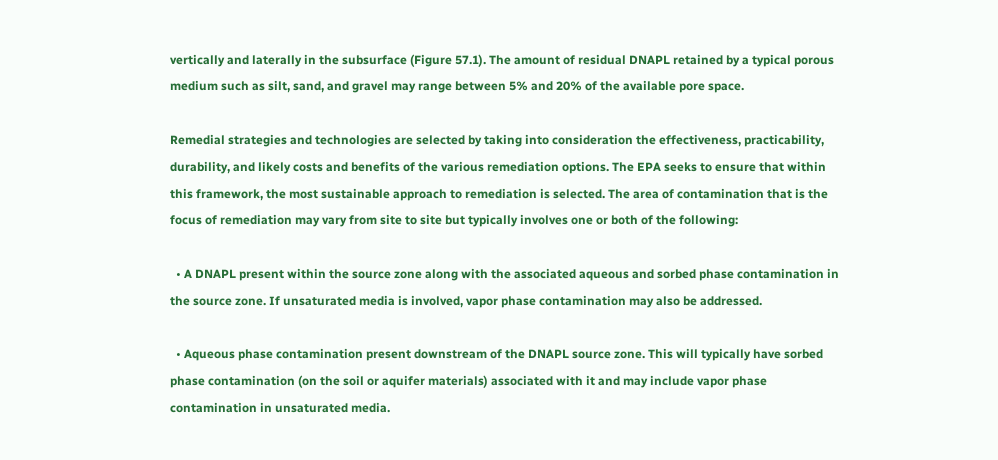vertically and laterally in the subsurface (Figure 57.1). The amount of residual DNAPL retained by a typical porous medium such as silt, sand, and gravel may range between 5% and 20% of the available pore space.

Remedial strategies and technologies are selected by taking into consideration the effectiveness, practicability, durability, and likely costs and benefits of the various remediation options. The EPA seeks to ensure that within this framework, the most sustainable approach to remediation is selected. The area of contamination that is the focus of remediation may vary from site to site but typically involves one or both of the following:

  • A DNAPL present within the source zone along with the associated aqueous and sorbed phase contamination in the source zone. If unsaturated media is involved, vapor phase contamination may also be addressed.

  • Aqueous phase contamination present downstream of the DNAPL source zone. This will typically have sorbed phase contamination (on the soil or aquifer materials) associated with it and may include vapor phase contamination in unsaturated media.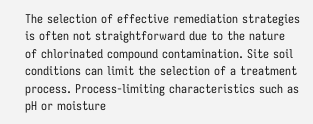The selection of effective remediation strategies is often not straightforward due to the nature of chlorinated compound contamination. Site soil conditions can limit the selection of a treatment process. Process-limiting characteristics such as pH or moisture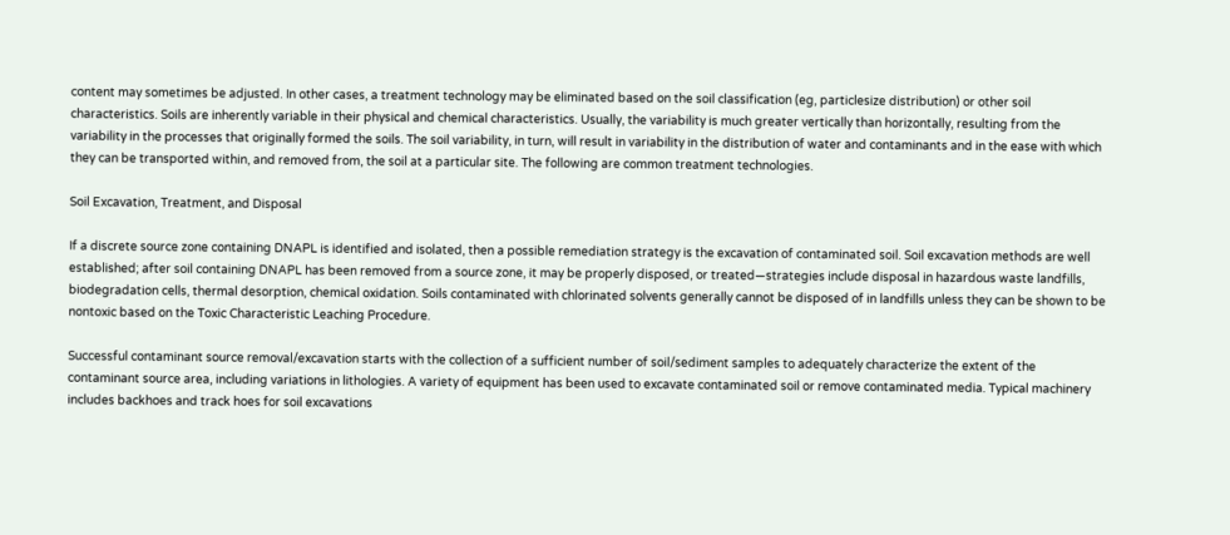content may sometimes be adjusted. In other cases, a treatment technology may be eliminated based on the soil classification (eg, particlesize distribution) or other soil characteristics. Soils are inherently variable in their physical and chemical characteristics. Usually, the variability is much greater vertically than horizontally, resulting from the variability in the processes that originally formed the soils. The soil variability, in turn, will result in variability in the distribution of water and contaminants and in the ease with which they can be transported within, and removed from, the soil at a particular site. The following are common treatment technologies.

Soil Excavation, Treatment, and Disposal

If a discrete source zone containing DNAPL is identified and isolated, then a possible remediation strategy is the excavation of contaminated soil. Soil excavation methods are well established; after soil containing DNAPL has been removed from a source zone, it may be properly disposed, or treated—strategies include disposal in hazardous waste landfills, biodegradation cells, thermal desorption, chemical oxidation. Soils contaminated with chlorinated solvents generally cannot be disposed of in landfills unless they can be shown to be nontoxic based on the Toxic Characteristic Leaching Procedure.

Successful contaminant source removal/excavation starts with the collection of a sufficient number of soil/sediment samples to adequately characterize the extent of the contaminant source area, including variations in lithologies. A variety of equipment has been used to excavate contaminated soil or remove contaminated media. Typical machinery includes backhoes and track hoes for soil excavations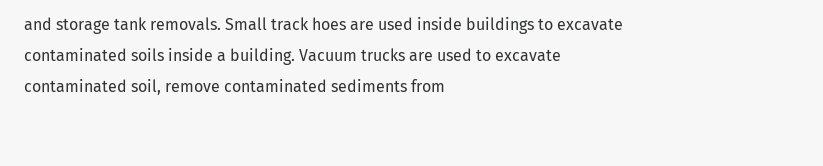and storage tank removals. Small track hoes are used inside buildings to excavate contaminated soils inside a building. Vacuum trucks are used to excavate contaminated soil, remove contaminated sediments from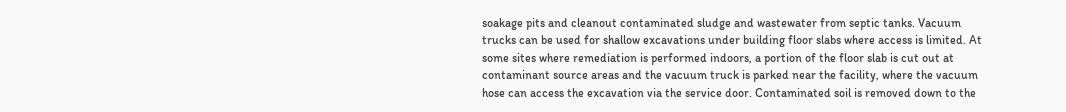soakage pits and cleanout contaminated sludge and wastewater from septic tanks. Vacuum trucks can be used for shallow excavations under building floor slabs where access is limited. At some sites where remediation is performed indoors, a portion of the floor slab is cut out at contaminant source areas and the vacuum truck is parked near the facility, where the vacuum hose can access the excavation via the service door. Contaminated soil is removed down to the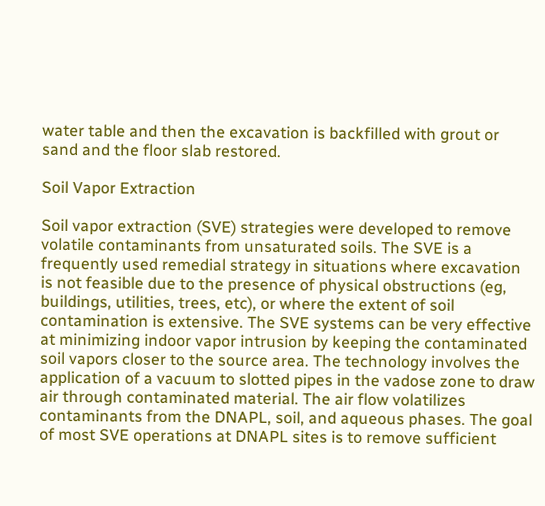water table and then the excavation is backfilled with grout or sand and the floor slab restored.

Soil Vapor Extraction

Soil vapor extraction (SVE) strategies were developed to remove volatile contaminants from unsaturated soils. The SVE is a frequently used remedial strategy in situations where excavation is not feasible due to the presence of physical obstructions (eg, buildings, utilities, trees, etc), or where the extent of soil contamination is extensive. The SVE systems can be very effective at minimizing indoor vapor intrusion by keeping the contaminated soil vapors closer to the source area. The technology involves the application of a vacuum to slotted pipes in the vadose zone to draw air through contaminated material. The air flow volatilizes contaminants from the DNAPL, soil, and aqueous phases. The goal of most SVE operations at DNAPL sites is to remove sufficient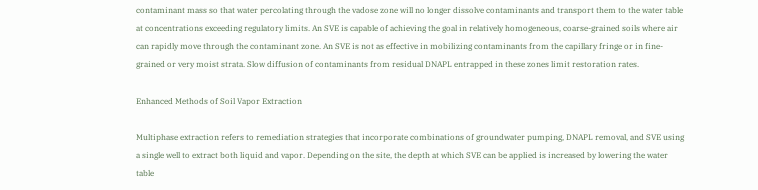contaminant mass so that water percolating through the vadose zone will no longer dissolve contaminants and transport them to the water table at concentrations exceeding regulatory limits. An SVE is capable of achieving the goal in relatively homogeneous, coarse-grained soils where air can rapidly move through the contaminant zone. An SVE is not as effective in mobilizing contaminants from the capillary fringe or in fine-grained or very moist strata. Slow diffusion of contaminants from residual DNAPL entrapped in these zones limit restoration rates.

Enhanced Methods of Soil Vapor Extraction

Multiphase extraction refers to remediation strategies that incorporate combinations of groundwater pumping, DNAPL removal, and SVE using a single well to extract both liquid and vapor. Depending on the site, the depth at which SVE can be applied is increased by lowering the water table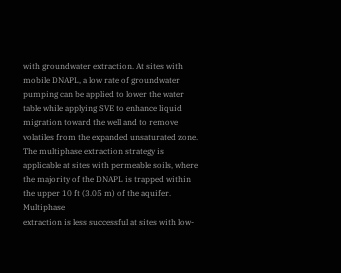with groundwater extraction. At sites with mobile DNAPL, a low rate of groundwater pumping can be applied to lower the water table while applying SVE to enhance liquid migration toward the well and to remove volatiles from the expanded unsaturated zone. The multiphase extraction strategy is applicable at sites with permeable soils, where the majority of the DNAPL is trapped within the upper 10 ft (3.05 m) of the aquifer. Multiphase
extraction is less successful at sites with low-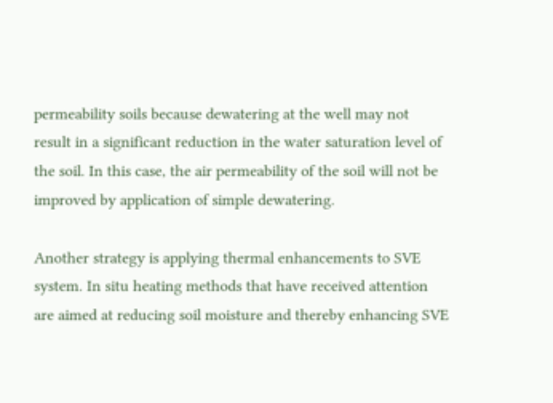permeability soils because dewatering at the well may not result in a significant reduction in the water saturation level of the soil. In this case, the air permeability of the soil will not be improved by application of simple dewatering.

Another strategy is applying thermal enhancements to SVE system. In situ heating methods that have received attention are aimed at reducing soil moisture and thereby enhancing SVE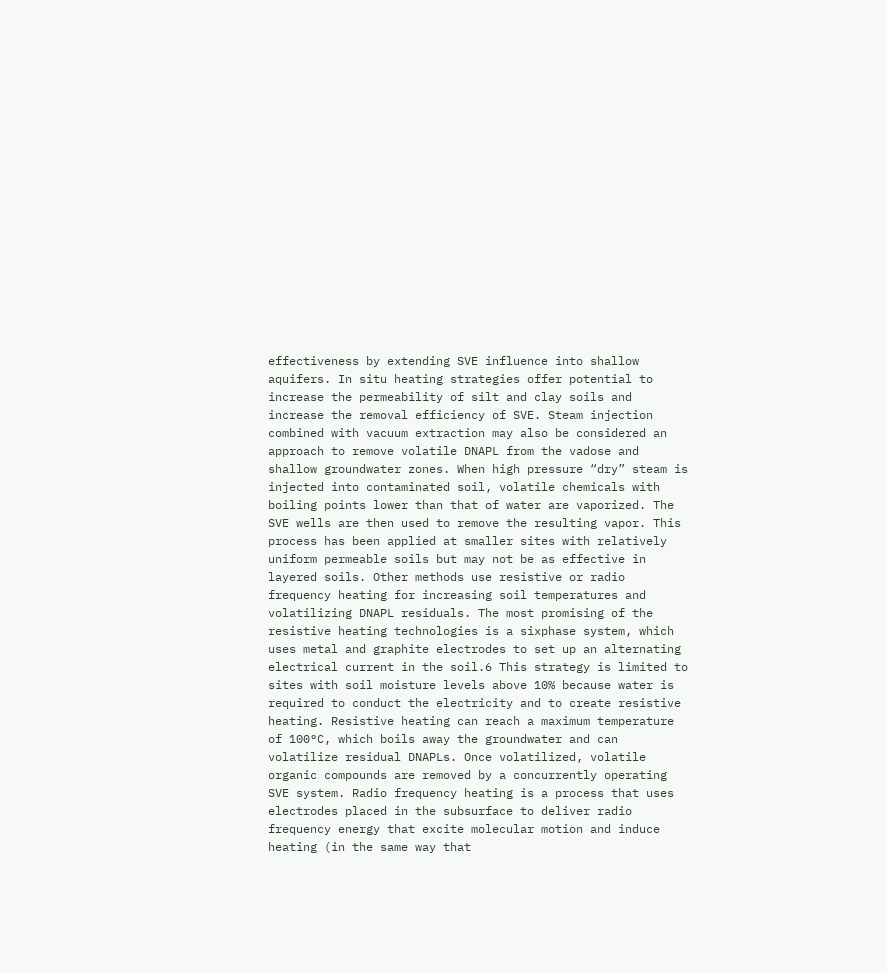effectiveness by extending SVE influence into shallow aquifers. In situ heating strategies offer potential to increase the permeability of silt and clay soils and increase the removal efficiency of SVE. Steam injection combined with vacuum extraction may also be considered an approach to remove volatile DNAPL from the vadose and shallow groundwater zones. When high pressure “dry” steam is injected into contaminated soil, volatile chemicals with boiling points lower than that of water are vaporized. The SVE wells are then used to remove the resulting vapor. This process has been applied at smaller sites with relatively uniform permeable soils but may not be as effective in layered soils. Other methods use resistive or radio frequency heating for increasing soil temperatures and volatilizing DNAPL residuals. The most promising of the resistive heating technologies is a sixphase system, which uses metal and graphite electrodes to set up an alternating electrical current in the soil.6 This strategy is limited to sites with soil moisture levels above 10% because water is required to conduct the electricity and to create resistive heating. Resistive heating can reach a maximum temperature of 100°C, which boils away the groundwater and can volatilize residual DNAPLs. Once volatilized, volatile organic compounds are removed by a concurrently operating SVE system. Radio frequency heating is a process that uses electrodes placed in the subsurface to deliver radio frequency energy that excite molecular motion and induce heating (in the same way that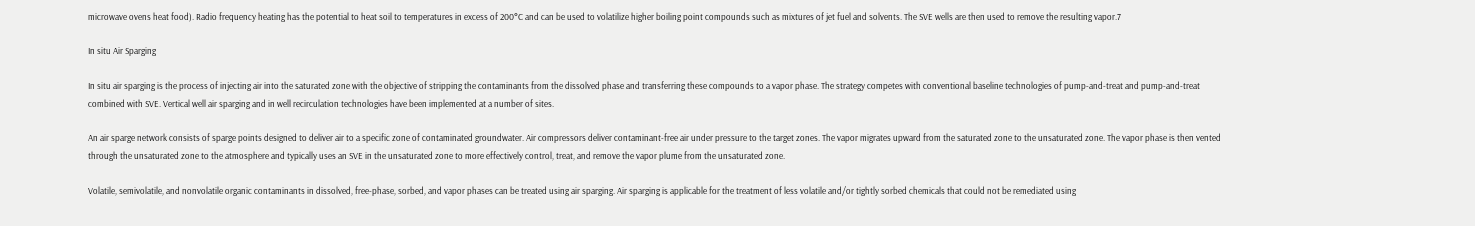microwave ovens heat food). Radio frequency heating has the potential to heat soil to temperatures in excess of 200°C and can be used to volatilize higher boiling point compounds such as mixtures of jet fuel and solvents. The SVE wells are then used to remove the resulting vapor.7

In situ Air Sparging

In situ air sparging is the process of injecting air into the saturated zone with the objective of stripping the contaminants from the dissolved phase and transferring these compounds to a vapor phase. The strategy competes with conventional baseline technologies of pump-and-treat and pump-and-treat combined with SVE. Vertical well air sparging and in well recirculation technologies have been implemented at a number of sites.

An air sparge network consists of sparge points designed to deliver air to a specific zone of contaminated groundwater. Air compressors deliver contaminant-free air under pressure to the target zones. The vapor migrates upward from the saturated zone to the unsaturated zone. The vapor phase is then vented through the unsaturated zone to the atmosphere and typically uses an SVE in the unsaturated zone to more effectively control, treat, and remove the vapor plume from the unsaturated zone.

Volatile, semivolatile, and nonvolatile organic contaminants in dissolved, free-phase, sorbed, and vapor phases can be treated using air sparging. Air sparging is applicable for the treatment of less volatile and/or tightly sorbed chemicals that could not be remediated using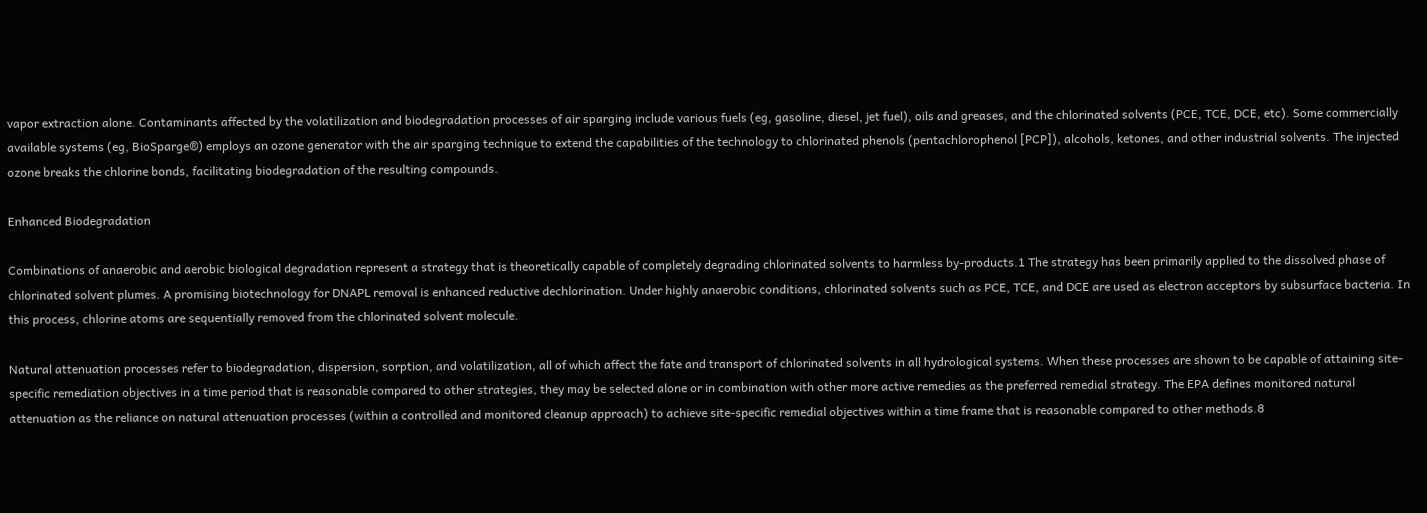vapor extraction alone. Contaminants affected by the volatilization and biodegradation processes of air sparging include various fuels (eg, gasoline, diesel, jet fuel), oils and greases, and the chlorinated solvents (PCE, TCE, DCE, etc). Some commercially available systems (eg, BioSparge®) employs an ozone generator with the air sparging technique to extend the capabilities of the technology to chlorinated phenols (pentachlorophenol [PCP]), alcohols, ketones, and other industrial solvents. The injected ozone breaks the chlorine bonds, facilitating biodegradation of the resulting compounds.

Enhanced Biodegradation

Combinations of anaerobic and aerobic biological degradation represent a strategy that is theoretically capable of completely degrading chlorinated solvents to harmless by-products.1 The strategy has been primarily applied to the dissolved phase of chlorinated solvent plumes. A promising biotechnology for DNAPL removal is enhanced reductive dechlorination. Under highly anaerobic conditions, chlorinated solvents such as PCE, TCE, and DCE are used as electron acceptors by subsurface bacteria. In this process, chlorine atoms are sequentially removed from the chlorinated solvent molecule.

Natural attenuation processes refer to biodegradation, dispersion, sorption, and volatilization, all of which affect the fate and transport of chlorinated solvents in all hydrological systems. When these processes are shown to be capable of attaining site-specific remediation objectives in a time period that is reasonable compared to other strategies, they may be selected alone or in combination with other more active remedies as the preferred remedial strategy. The EPA defines monitored natural attenuation as the reliance on natural attenuation processes (within a controlled and monitored cleanup approach) to achieve site-specific remedial objectives within a time frame that is reasonable compared to other methods.8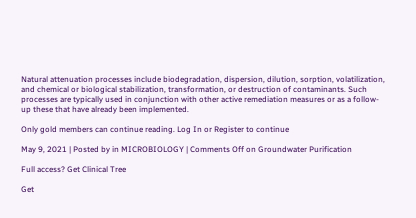Natural attenuation processes include biodegradation, dispersion, dilution, sorption, volatilization, and chemical or biological stabilization, transformation, or destruction of contaminants. Such processes are typically used in conjunction with other active remediation measures or as a follow-up these that have already been implemented.

Only gold members can continue reading. Log In or Register to continue

May 9, 2021 | Posted by in MICROBIOLOGY | Comments Off on Groundwater Purification

Full access? Get Clinical Tree

Get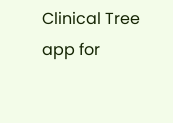Clinical Tree app for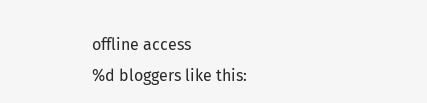offline access
%d bloggers like this: